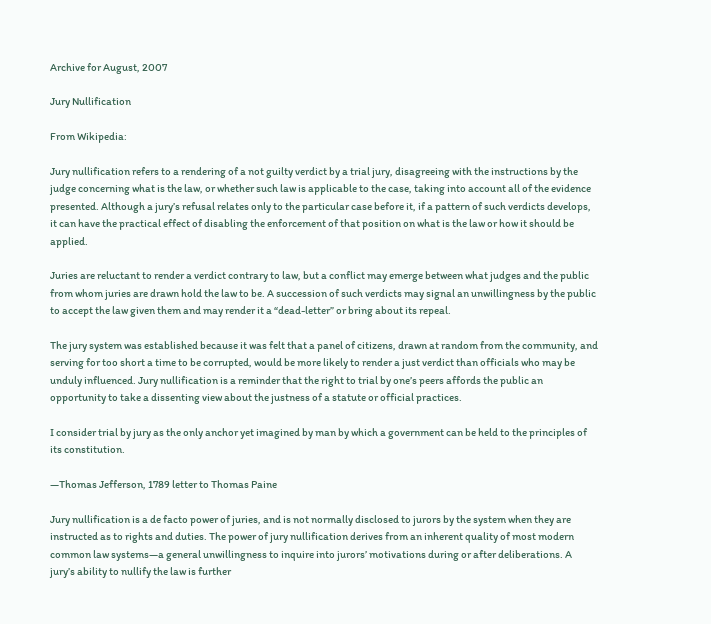Archive for August, 2007

Jury Nullification

From Wikipedia:

Jury nullification refers to a rendering of a not guilty verdict by a trial jury, disagreeing with the instructions by the judge concerning what is the law, or whether such law is applicable to the case, taking into account all of the evidence presented. Although a jury’s refusal relates only to the particular case before it, if a pattern of such verdicts develops, it can have the practical effect of disabling the enforcement of that position on what is the law or how it should be applied.

Juries are reluctant to render a verdict contrary to law, but a conflict may emerge between what judges and the public from whom juries are drawn hold the law to be. A succession of such verdicts may signal an unwillingness by the public to accept the law given them and may render it a “dead-letter” or bring about its repeal.

The jury system was established because it was felt that a panel of citizens, drawn at random from the community, and serving for too short a time to be corrupted, would be more likely to render a just verdict than officials who may be unduly influenced. Jury nullification is a reminder that the right to trial by one’s peers affords the public an opportunity to take a dissenting view about the justness of a statute or official practices.

I consider trial by jury as the only anchor yet imagined by man by which a government can be held to the principles of its constitution.

—Thomas Jefferson, 1789 letter to Thomas Paine

Jury nullification is a de facto power of juries, and is not normally disclosed to jurors by the system when they are instructed as to rights and duties. The power of jury nullification derives from an inherent quality of most modern common law systems—a general unwillingness to inquire into jurors’ motivations during or after deliberations. A jury’s ability to nullify the law is further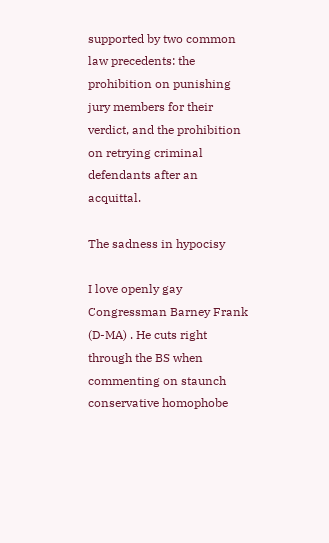supported by two common law precedents: the prohibition on punishing jury members for their verdict, and the prohibition on retrying criminal defendants after an acquittal.

The sadness in hypocisy

I love openly gay Congressman Barney Frank (D-MA) . He cuts right through the BS when commenting on staunch conservative homophobe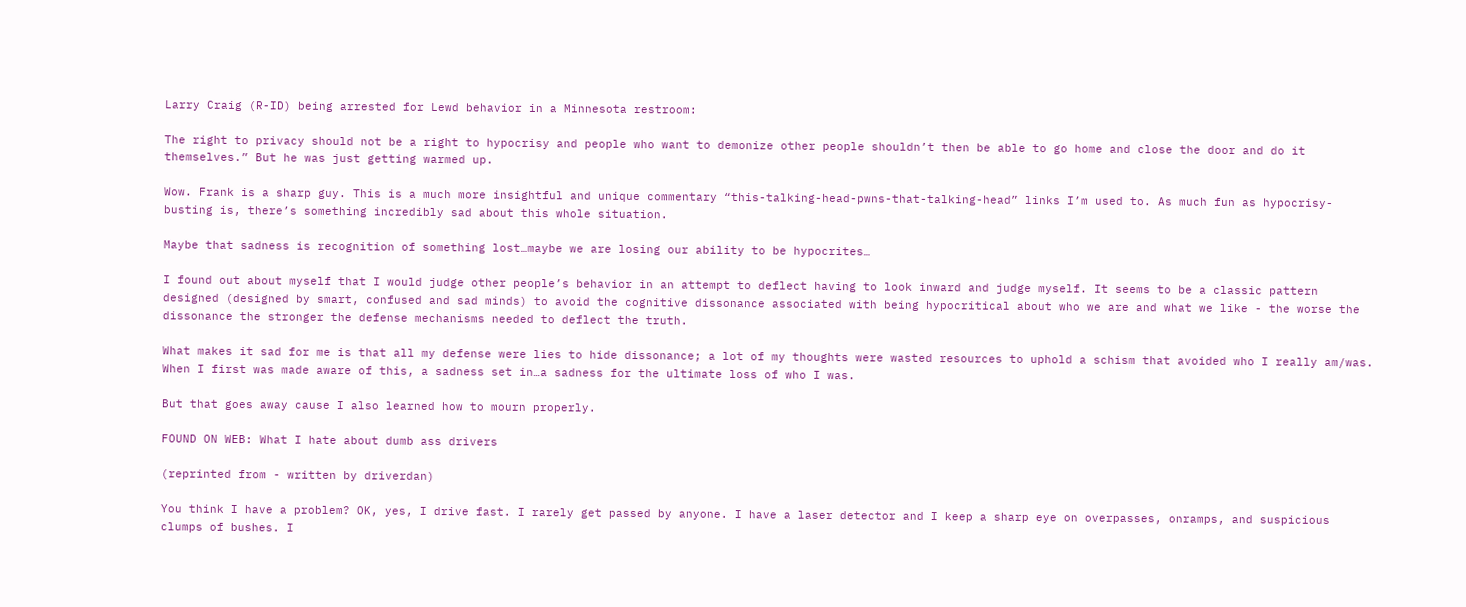Larry Craig (R-ID) being arrested for Lewd behavior in a Minnesota restroom:

The right to privacy should not be a right to hypocrisy and people who want to demonize other people shouldn’t then be able to go home and close the door and do it themselves.” But he was just getting warmed up.

Wow. Frank is a sharp guy. This is a much more insightful and unique commentary “this-talking-head-pwns-that-talking-head” links I’m used to. As much fun as hypocrisy-busting is, there’s something incredibly sad about this whole situation.

Maybe that sadness is recognition of something lost…maybe we are losing our ability to be hypocrites…

I found out about myself that I would judge other people’s behavior in an attempt to deflect having to look inward and judge myself. It seems to be a classic pattern designed (designed by smart, confused and sad minds) to avoid the cognitive dissonance associated with being hypocritical about who we are and what we like - the worse the dissonance the stronger the defense mechanisms needed to deflect the truth.

What makes it sad for me is that all my defense were lies to hide dissonance; a lot of my thoughts were wasted resources to uphold a schism that avoided who I really am/was. When I first was made aware of this, a sadness set in…a sadness for the ultimate loss of who I was.

But that goes away cause I also learned how to mourn properly.

FOUND ON WEB: What I hate about dumb ass drivers

(reprinted from - written by driverdan)

You think I have a problem? OK, yes, I drive fast. I rarely get passed by anyone. I have a laser detector and I keep a sharp eye on overpasses, onramps, and suspicious clumps of bushes. I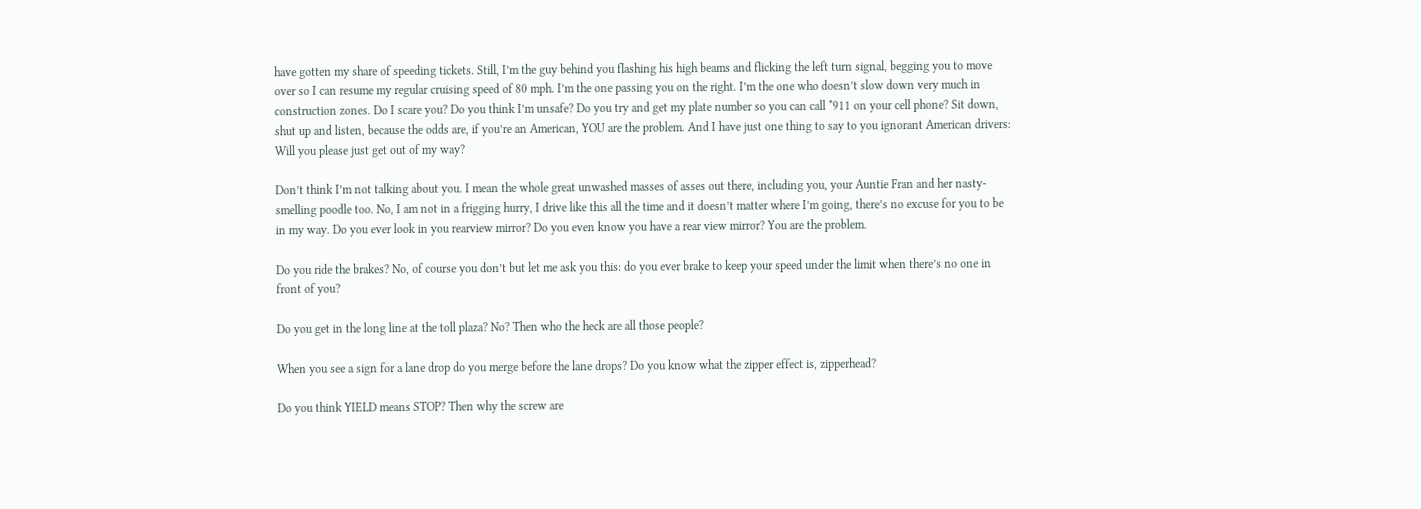have gotten my share of speeding tickets. Still, I’m the guy behind you flashing his high beams and flicking the left turn signal, begging you to move over so I can resume my regular cruising speed of 80 mph. I’m the one passing you on the right. I’m the one who doesn’t slow down very much in construction zones. Do I scare you? Do you think I’m unsafe? Do you try and get my plate number so you can call *911 on your cell phone? Sit down, shut up and listen, because the odds are, if you’re an American, YOU are the problem. And I have just one thing to say to you ignorant American drivers: Will you please just get out of my way?

Don’t think I’m not talking about you. I mean the whole great unwashed masses of asses out there, including you, your Auntie Fran and her nasty-smelling poodle too. No, I am not in a frigging hurry, I drive like this all the time and it doesn’t matter where I’m going, there’s no excuse for you to be in my way. Do you ever look in you rearview mirror? Do you even know you have a rear view mirror? You are the problem.

Do you ride the brakes? No, of course you don’t but let me ask you this: do you ever brake to keep your speed under the limit when there’s no one in front of you?

Do you get in the long line at the toll plaza? No? Then who the heck are all those people?

When you see a sign for a lane drop do you merge before the lane drops? Do you know what the zipper effect is, zipperhead?

Do you think YIELD means STOP? Then why the screw are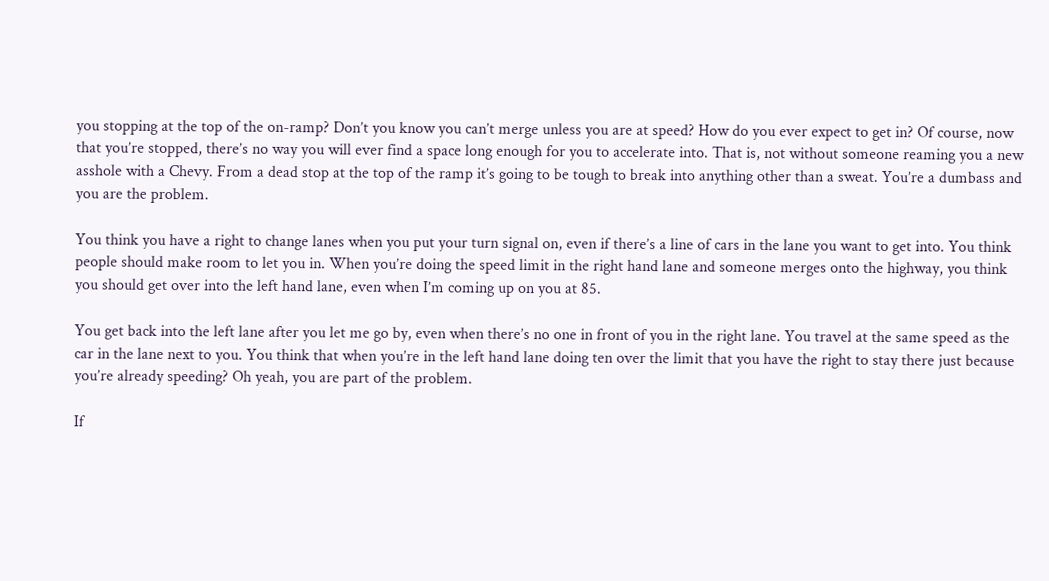you stopping at the top of the on-ramp? Don’t you know you can’t merge unless you are at speed? How do you ever expect to get in? Of course, now that you’re stopped, there’s no way you will ever find a space long enough for you to accelerate into. That is, not without someone reaming you a new asshole with a Chevy. From a dead stop at the top of the ramp it’s going to be tough to break into anything other than a sweat. You’re a dumbass and you are the problem.

You think you have a right to change lanes when you put your turn signal on, even if there’s a line of cars in the lane you want to get into. You think people should make room to let you in. When you’re doing the speed limit in the right hand lane and someone merges onto the highway, you think you should get over into the left hand lane, even when I’m coming up on you at 85.

You get back into the left lane after you let me go by, even when there’s no one in front of you in the right lane. You travel at the same speed as the car in the lane next to you. You think that when you’re in the left hand lane doing ten over the limit that you have the right to stay there just because you’re already speeding? Oh yeah, you are part of the problem.

If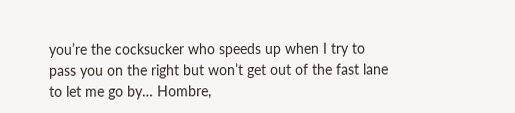you’re the cocksucker who speeds up when I try to pass you on the right but won’t get out of the fast lane to let me go by… Hombre,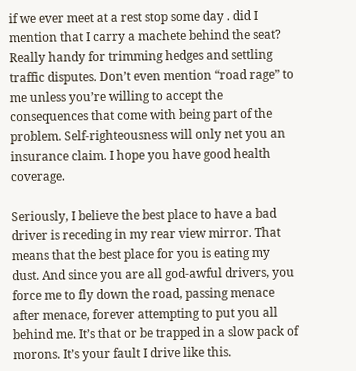if we ever meet at a rest stop some day . did I mention that I carry a machete behind the seat? Really handy for trimming hedges and settling traffic disputes. Don’t even mention “road rage” to me unless you’re willing to accept the consequences that come with being part of the problem. Self-righteousness will only net you an insurance claim. I hope you have good health coverage.

Seriously, I believe the best place to have a bad driver is receding in my rear view mirror. That means that the best place for you is eating my dust. And since you are all god-awful drivers, you force me to fly down the road, passing menace after menace, forever attempting to put you all behind me. It’s that or be trapped in a slow pack of morons. It’s your fault I drive like this.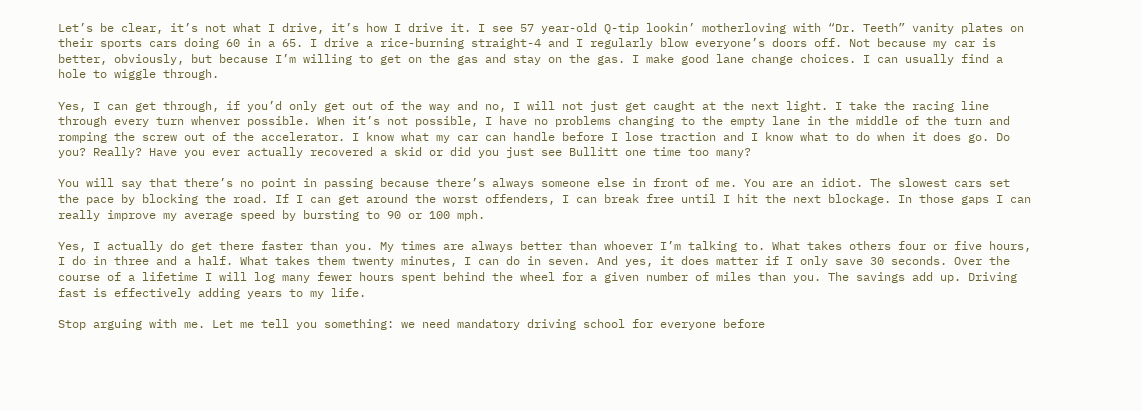Let’s be clear, it’s not what I drive, it’s how I drive it. I see 57 year-old Q-tip lookin’ motherloving with “Dr. Teeth” vanity plates on their sports cars doing 60 in a 65. I drive a rice-burning straight-4 and I regularly blow everyone’s doors off. Not because my car is better, obviously, but because I’m willing to get on the gas and stay on the gas. I make good lane change choices. I can usually find a hole to wiggle through.

Yes, I can get through, if you’d only get out of the way and no, I will not just get caught at the next light. I take the racing line through every turn whenver possible. When it’s not possible, I have no problems changing to the empty lane in the middle of the turn and romping the screw out of the accelerator. I know what my car can handle before I lose traction and I know what to do when it does go. Do you? Really? Have you ever actually recovered a skid or did you just see Bullitt one time too many?

You will say that there’s no point in passing because there’s always someone else in front of me. You are an idiot. The slowest cars set the pace by blocking the road. If I can get around the worst offenders, I can break free until I hit the next blockage. In those gaps I can really improve my average speed by bursting to 90 or 100 mph.

Yes, I actually do get there faster than you. My times are always better than whoever I’m talking to. What takes others four or five hours, I do in three and a half. What takes them twenty minutes, I can do in seven. And yes, it does matter if I only save 30 seconds. Over the course of a lifetime I will log many fewer hours spent behind the wheel for a given number of miles than you. The savings add up. Driving fast is effectively adding years to my life.

Stop arguing with me. Let me tell you something: we need mandatory driving school for everyone before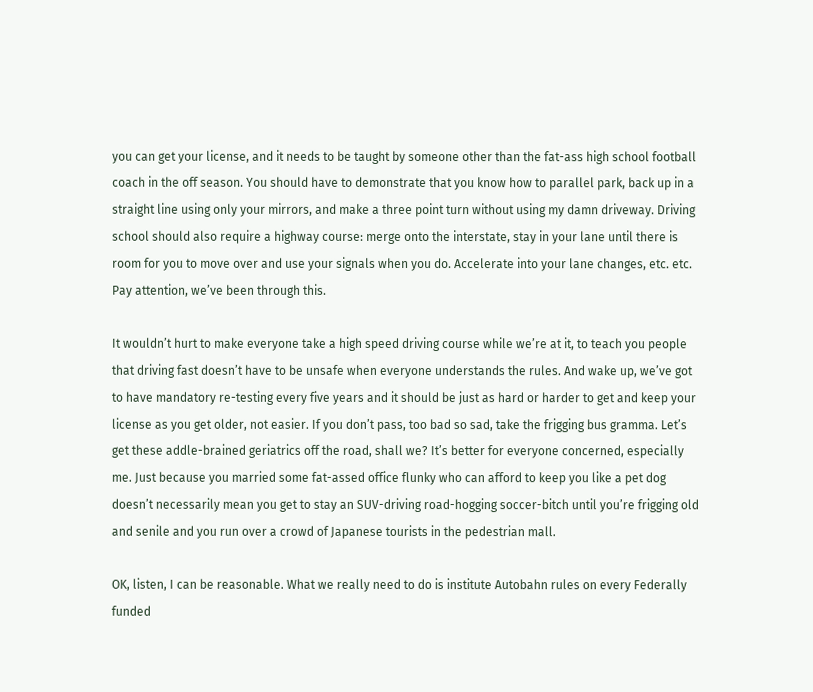you can get your license, and it needs to be taught by someone other than the fat-ass high school football coach in the off season. You should have to demonstrate that you know how to parallel park, back up in a straight line using only your mirrors, and make a three point turn without using my damn driveway. Driving school should also require a highway course: merge onto the interstate, stay in your lane until there is room for you to move over and use your signals when you do. Accelerate into your lane changes, etc. etc. Pay attention, we’ve been through this.

It wouldn’t hurt to make everyone take a high speed driving course while we’re at it, to teach you people that driving fast doesn’t have to be unsafe when everyone understands the rules. And wake up, we’ve got to have mandatory re-testing every five years and it should be just as hard or harder to get and keep your license as you get older, not easier. If you don’t pass, too bad so sad, take the frigging bus gramma. Let’s get these addle-brained geriatrics off the road, shall we? It’s better for everyone concerned, especially me. Just because you married some fat-assed office flunky who can afford to keep you like a pet dog doesn’t necessarily mean you get to stay an SUV-driving road-hogging soccer-bitch until you’re frigging old and senile and you run over a crowd of Japanese tourists in the pedestrian mall.

OK, listen, I can be reasonable. What we really need to do is institute Autobahn rules on every Federally funded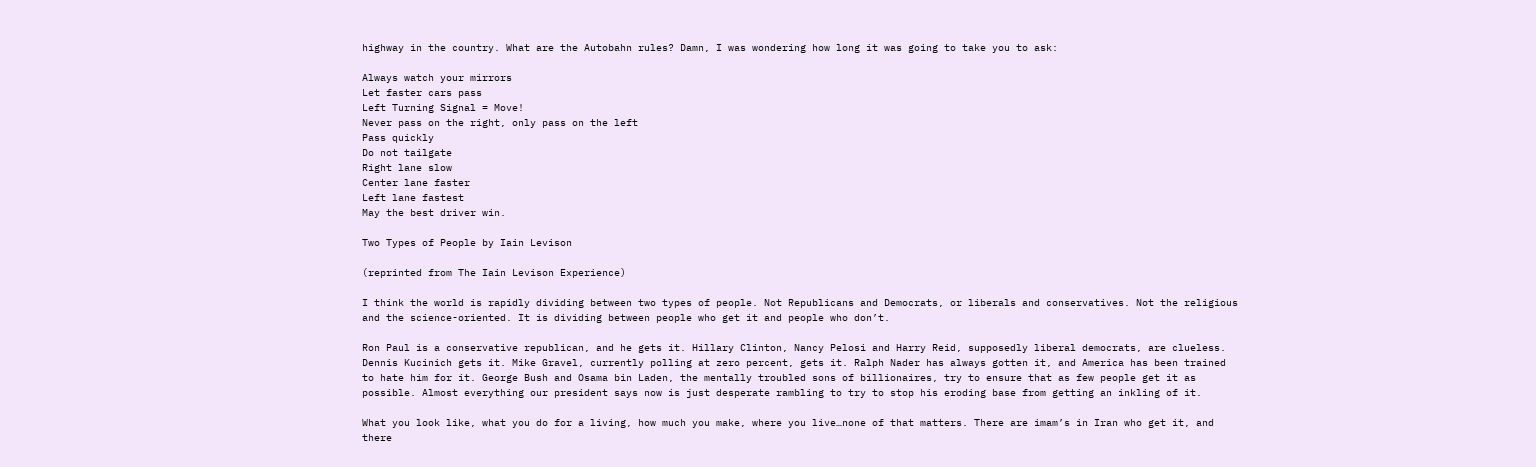highway in the country. What are the Autobahn rules? Damn, I was wondering how long it was going to take you to ask:

Always watch your mirrors
Let faster cars pass
Left Turning Signal = Move!
Never pass on the right, only pass on the left
Pass quickly
Do not tailgate
Right lane slow
Center lane faster
Left lane fastest
May the best driver win.

Two Types of People by Iain Levison

(reprinted from The Iain Levison Experience)

I think the world is rapidly dividing between two types of people. Not Republicans and Democrats, or liberals and conservatives. Not the religious and the science-oriented. It is dividing between people who get it and people who don’t.

Ron Paul is a conservative republican, and he gets it. Hillary Clinton, Nancy Pelosi and Harry Reid, supposedly liberal democrats, are clueless. Dennis Kucinich gets it. Mike Gravel, currently polling at zero percent, gets it. Ralph Nader has always gotten it, and America has been trained to hate him for it. George Bush and Osama bin Laden, the mentally troubled sons of billionaires, try to ensure that as few people get it as possible. Almost everything our president says now is just desperate rambling to try to stop his eroding base from getting an inkling of it.

What you look like, what you do for a living, how much you make, where you live…none of that matters. There are imam’s in Iran who get it, and there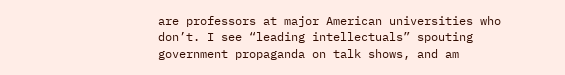are professors at major American universities who don’t. I see “leading intellectuals” spouting government propaganda on talk shows, and am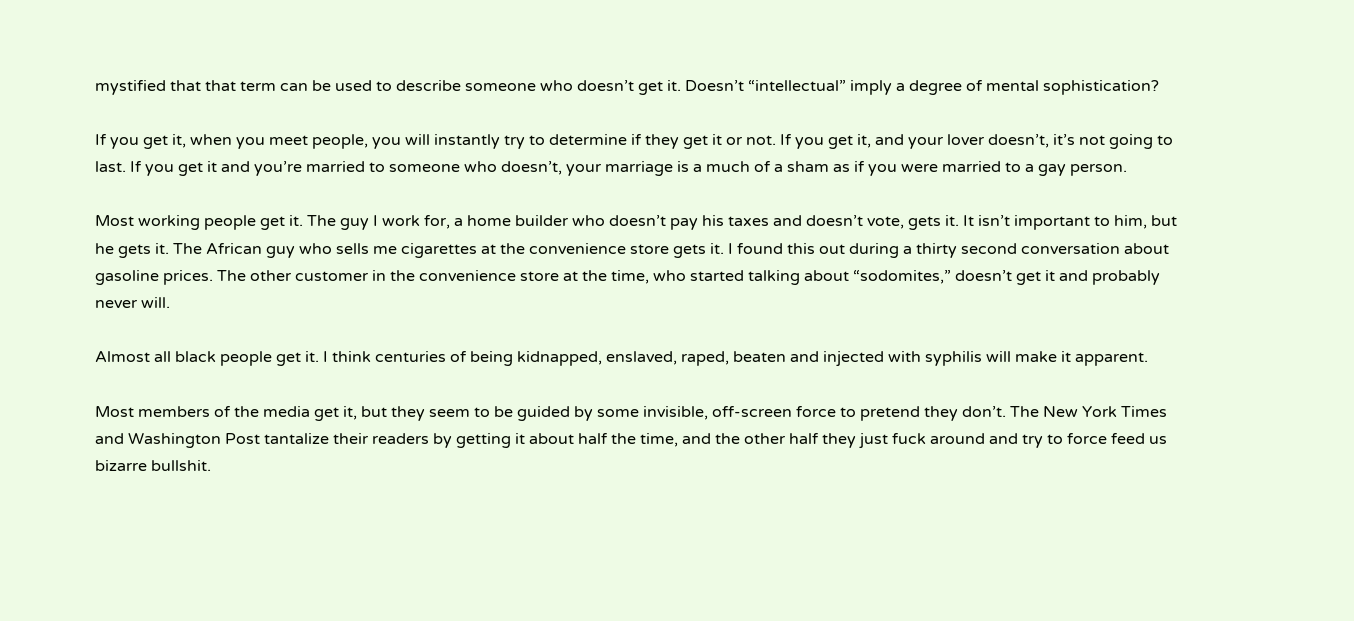mystified that that term can be used to describe someone who doesn’t get it. Doesn’t “intellectual” imply a degree of mental sophistication?

If you get it, when you meet people, you will instantly try to determine if they get it or not. If you get it, and your lover doesn’t, it’s not going to last. If you get it and you’re married to someone who doesn’t, your marriage is a much of a sham as if you were married to a gay person.

Most working people get it. The guy I work for, a home builder who doesn’t pay his taxes and doesn’t vote, gets it. It isn’t important to him, but he gets it. The African guy who sells me cigarettes at the convenience store gets it. I found this out during a thirty second conversation about gasoline prices. The other customer in the convenience store at the time, who started talking about “sodomites,” doesn’t get it and probably never will.

Almost all black people get it. I think centuries of being kidnapped, enslaved, raped, beaten and injected with syphilis will make it apparent.

Most members of the media get it, but they seem to be guided by some invisible, off-screen force to pretend they don’t. The New York Times and Washington Post tantalize their readers by getting it about half the time, and the other half they just fuck around and try to force feed us bizarre bullshit.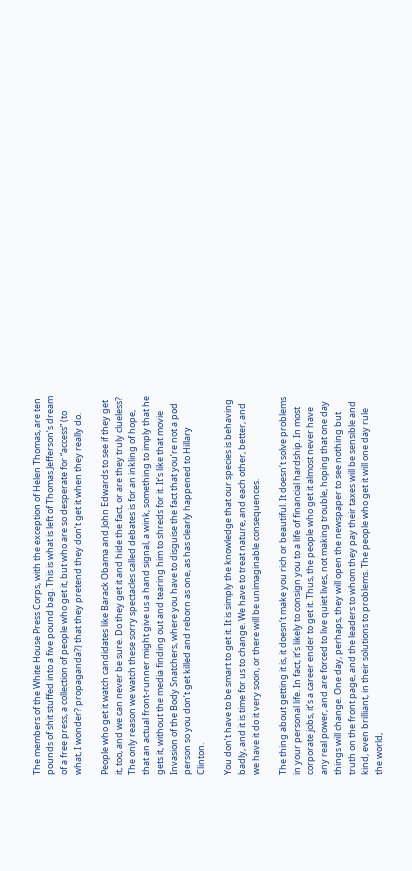The members of the White House Press Corps, with the exception of Helen Thomas, are ten pounds of shit stuffed into a five pound bag. This is what is left of Thomas Jefferson’s dream of a free press, a collection of people who get it, but who are so desperate for “access” (to what, I wonder? propaganda?) that they pretend they don’t get it when they really do.

People who get it watch candidates like Barack Obama and John Edwards to see if they get it, too, and we can never be sure. Do they get it and hide the fact, or are they truly clueless? The only reason we watch these sorry spectacles called debates is for an inkling of hope, that an actual front-runner might give us a hand signal, a wink, something to imply that he gets it, without the media finding out and tearing him to shreds for it. It’s like that movie Invasion of the Body Snatchers, where you have to disguise the fact that you’re not a pod person so you don’t get killed and reborn as one, as has clearly happened to Hillary Clinton.

You don’t have to be smart to get it. It is simply the knowledge that our species is behaving badly, and it is time for us to change. We have to treat nature, and each other, better, and we have it do it very soon, or there will be unimaginable consequences.

The thing about getting it is, it doesn’t make you rich or beautiful. It doesn’t solve problems in your personal life. In fact, it’s likely to consign you to a life of financial hardship. In most corporate jobs, it’s a career ender to get it. Thus, the people who get it almost never have any real power, and are forced to live quiet lives, not making trouble, hoping that one day things will change. One day, perhaps, they will open the newspaper to see nothing but truth on the front page, and the leaders to whom they pay their taxes will be sensible and kind, even brilliant, in their solutions to problems. The people who get it will one day rule the world,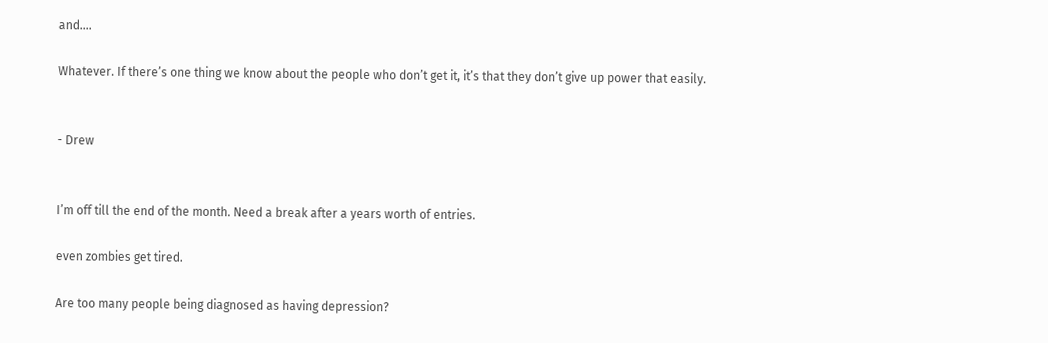and….

Whatever. If there’s one thing we know about the people who don’t get it, it’s that they don’t give up power that easily.


- Drew


I’m off till the end of the month. Need a break after a years worth of entries.

even zombies get tired.

Are too many people being diagnosed as having depression?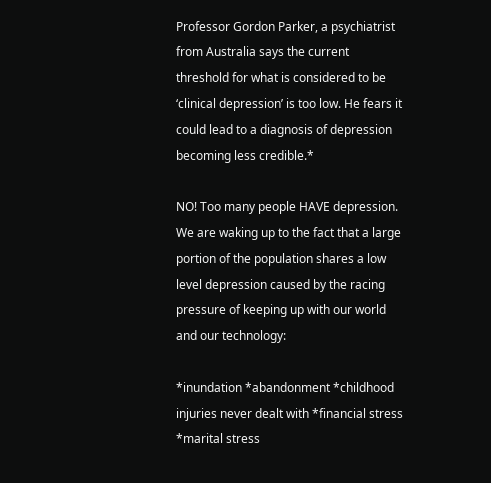Professor Gordon Parker, a psychiatrist from Australia says the current threshold for what is considered to be ‘clinical depression’ is too low. He fears it could lead to a diagnosis of depression becoming less credible.*

NO! Too many people HAVE depression. We are waking up to the fact that a large portion of the population shares a low level depression caused by the racing pressure of keeping up with our world and our technology:

*inundation *abandonment *childhood injuries never dealt with *financial stress *marital stress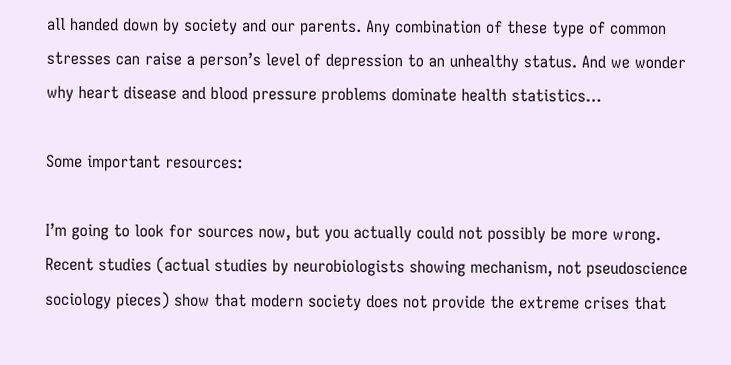all handed down by society and our parents. Any combination of these type of common stresses can raise a person’s level of depression to an unhealthy status. And we wonder why heart disease and blood pressure problems dominate health statistics…

Some important resources:

I’m going to look for sources now, but you actually could not possibly be more wrong. Recent studies (actual studies by neurobiologists showing mechanism, not pseudoscience sociology pieces) show that modern society does not provide the extreme crises that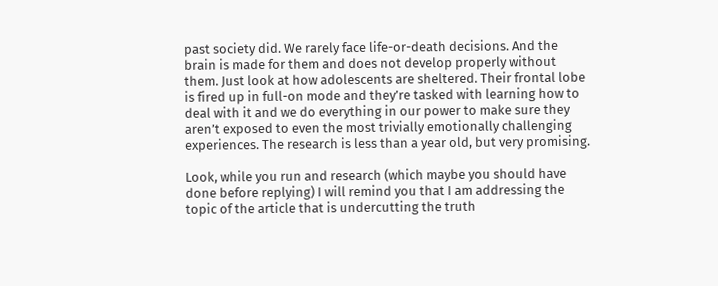past society did. We rarely face life-or-death decisions. And the brain is made for them and does not develop properly without them. Just look at how adolescents are sheltered. Their frontal lobe is fired up in full-on mode and they’re tasked with learning how to deal with it and we do everything in our power to make sure they aren’t exposed to even the most trivially emotionally challenging experiences. The research is less than a year old, but very promising.

Look, while you run and research (which maybe you should have done before replying) I will remind you that I am addressing the topic of the article that is undercutting the truth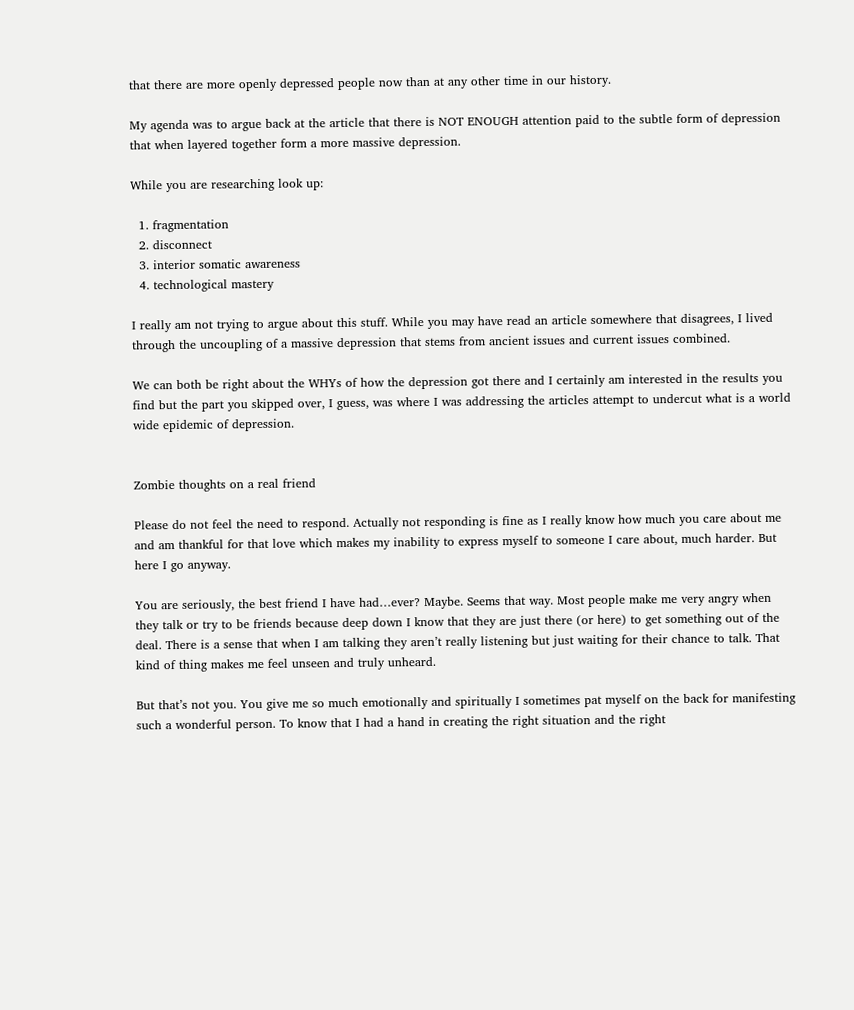that there are more openly depressed people now than at any other time in our history.

My agenda was to argue back at the article that there is NOT ENOUGH attention paid to the subtle form of depression that when layered together form a more massive depression.

While you are researching look up:

  1. fragmentation
  2. disconnect
  3. interior somatic awareness
  4. technological mastery

I really am not trying to argue about this stuff. While you may have read an article somewhere that disagrees, I lived through the uncoupling of a massive depression that stems from ancient issues and current issues combined.

We can both be right about the WHYs of how the depression got there and I certainly am interested in the results you find but the part you skipped over, I guess, was where I was addressing the articles attempt to undercut what is a world wide epidemic of depression.


Zombie thoughts on a real friend

Please do not feel the need to respond. Actually not responding is fine as I really know how much you care about me and am thankful for that love which makes my inability to express myself to someone I care about, much harder. But here I go anyway.

You are seriously, the best friend I have had…ever? Maybe. Seems that way. Most people make me very angry when they talk or try to be friends because deep down I know that they are just there (or here) to get something out of the deal. There is a sense that when I am talking they aren’t really listening but just waiting for their chance to talk. That kind of thing makes me feel unseen and truly unheard.

But that’s not you. You give me so much emotionally and spiritually I sometimes pat myself on the back for manifesting such a wonderful person. To know that I had a hand in creating the right situation and the right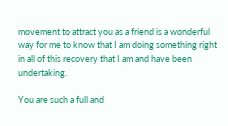movement to attract you as a friend is a wonderful way for me to know that I am doing something right in all of this recovery that I am and have been undertaking.

You are such a full and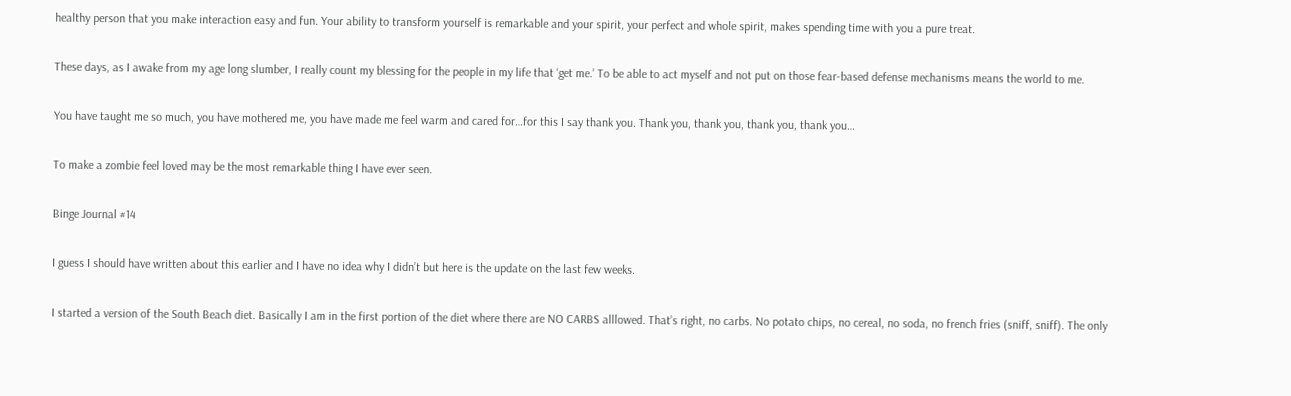healthy person that you make interaction easy and fun. Your ability to transform yourself is remarkable and your spirit, your perfect and whole spirit, makes spending time with you a pure treat.

These days, as I awake from my age long slumber, I really count my blessing for the people in my life that ‘get me.’ To be able to act myself and not put on those fear-based defense mechanisms means the world to me.

You have taught me so much, you have mothered me, you have made me feel warm and cared for…for this I say thank you. Thank you, thank you, thank you, thank you…

To make a zombie feel loved may be the most remarkable thing I have ever seen.

Binge Journal #14

I guess I should have written about this earlier and I have no idea why I didn’t but here is the update on the last few weeks.

I started a version of the South Beach diet. Basically I am in the first portion of the diet where there are NO CARBS alllowed. That’s right, no carbs. No potato chips, no cereal, no soda, no french fries (sniff, sniff). The only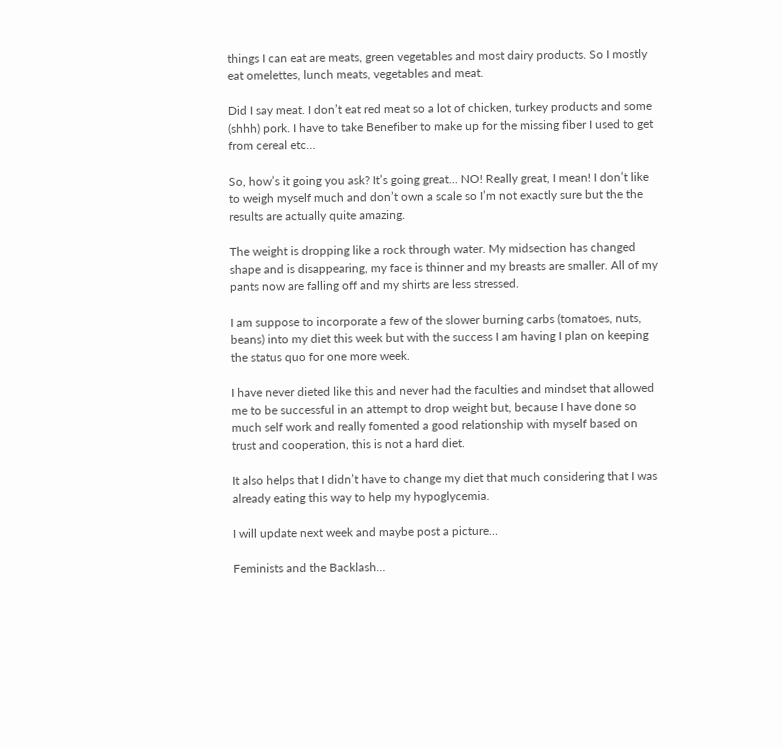things I can eat are meats, green vegetables and most dairy products. So I mostly eat omelettes, lunch meats, vegetables and meat.

Did I say meat. I don’t eat red meat so a lot of chicken, turkey products and some (shhh) pork. I have to take Benefiber to make up for the missing fiber I used to get from cereal etc…

So, how’s it going you ask? It’s going great… NO! Really great, I mean! I don’t like to weigh myself much and don’t own a scale so I’m not exactly sure but the the results are actually quite amazing.

The weight is dropping like a rock through water. My midsection has changed shape and is disappearing, my face is thinner and my breasts are smaller. All of my pants now are falling off and my shirts are less stressed.

I am suppose to incorporate a few of the slower burning carbs (tomatoes, nuts, beans) into my diet this week but with the success I am having I plan on keeping the status quo for one more week.

I have never dieted like this and never had the faculties and mindset that allowed me to be successful in an attempt to drop weight but, because I have done so much self work and really fomented a good relationship with myself based on trust and cooperation, this is not a hard diet.

It also helps that I didn’t have to change my diet that much considering that I was already eating this way to help my hypoglycemia.

I will update next week and maybe post a picture…

Feminists and the Backlash…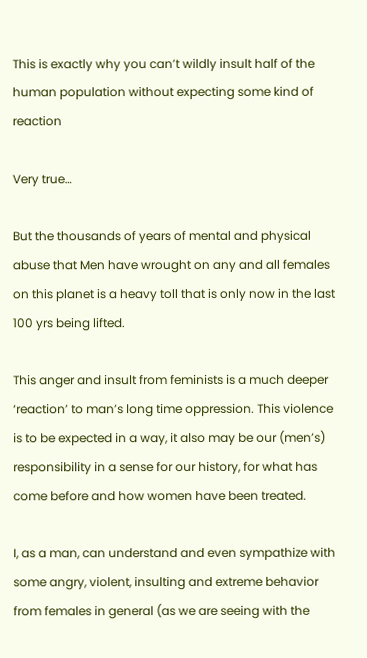This is exactly why you can’t wildly insult half of the human population without expecting some kind of reaction

Very true…

But the thousands of years of mental and physical abuse that Men have wrought on any and all females on this planet is a heavy toll that is only now in the last 100 yrs being lifted.

This anger and insult from feminists is a much deeper ‘reaction’ to man’s long time oppression. This violence is to be expected in a way, it also may be our (men’s) responsibility in a sense for our history, for what has come before and how women have been treated.

I, as a man, can understand and even sympathize with some angry, violent, insulting and extreme behavior from females in general (as we are seeing with the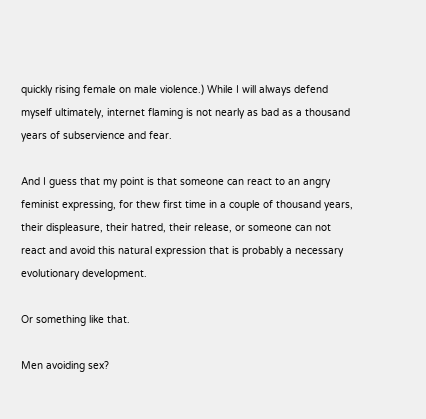quickly rising female on male violence.) While I will always defend myself ultimately, internet flaming is not nearly as bad as a thousand years of subservience and fear.

And I guess that my point is that someone can react to an angry feminist expressing, for thew first time in a couple of thousand years, their displeasure, their hatred, their release, or someone can not react and avoid this natural expression that is probably a necessary evolutionary development.

Or something like that.

Men avoiding sex?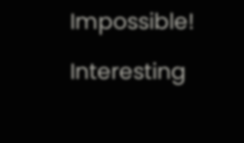Impossible!

Interesting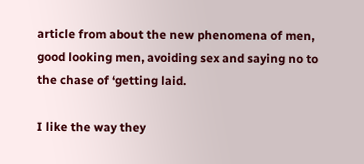article from about the new phenomena of men, good looking men, avoiding sex and saying no to the chase of ‘getting laid.

I like the way they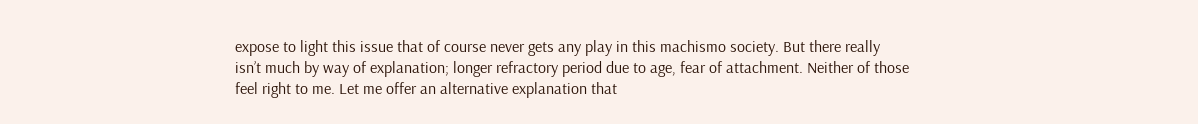expose to light this issue that of course never gets any play in this machismo society. But there really isn’t much by way of explanation; longer refractory period due to age, fear of attachment. Neither of those feel right to me. Let me offer an alternative explanation that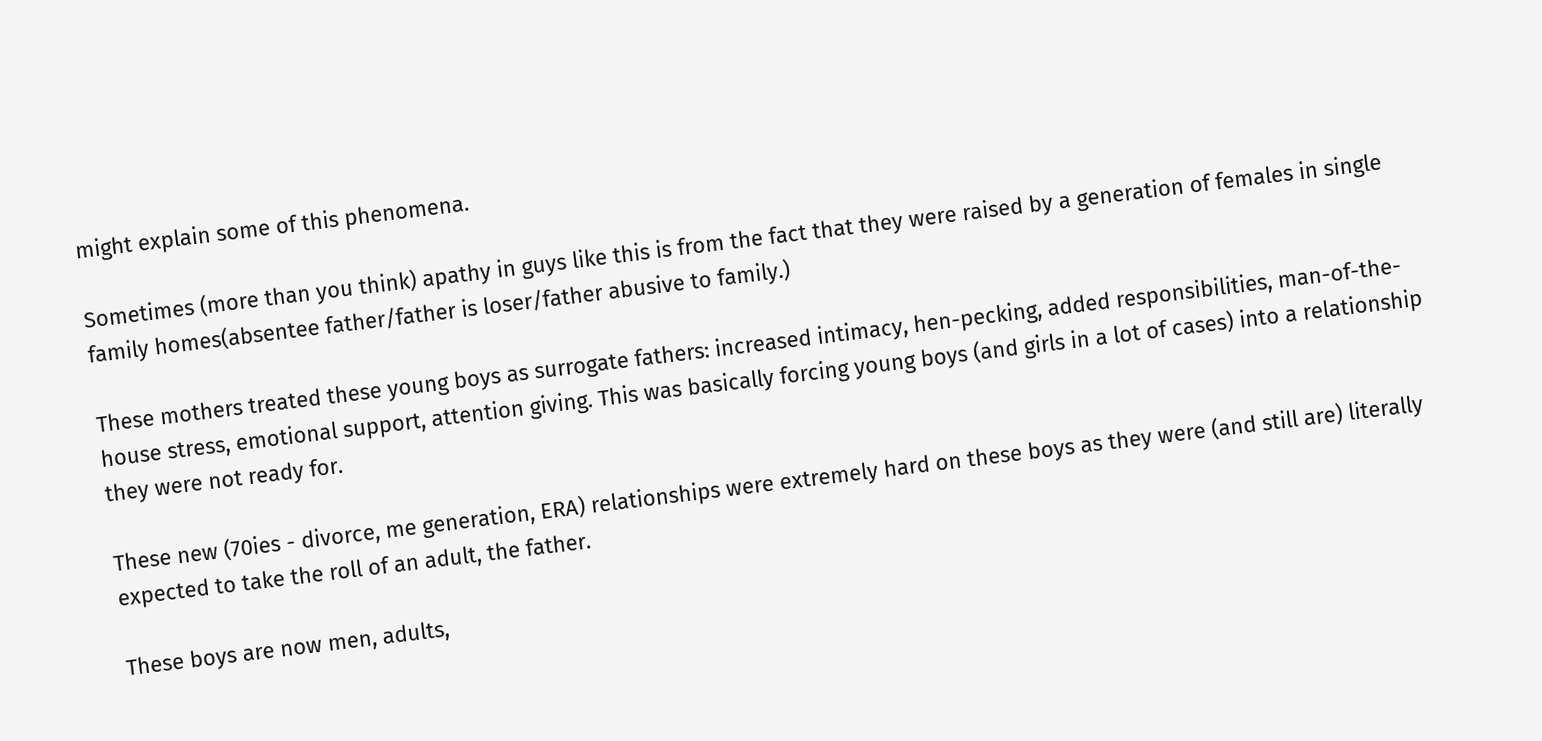might explain some of this phenomena.

Sometimes (more than you think) apathy in guys like this is from the fact that they were raised by a generation of females in single family homes(absentee father/father is loser/father abusive to family.)

These mothers treated these young boys as surrogate fathers: increased intimacy, hen-pecking, added responsibilities, man-of-the-house stress, emotional support, attention giving. This was basically forcing young boys (and girls in a lot of cases) into a relationship they were not ready for.

These new (70ies - divorce, me generation, ERA) relationships were extremely hard on these boys as they were (and still are) literally expected to take the roll of an adult, the father.

These boys are now men, adults,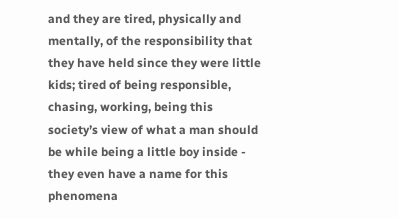and they are tired, physically and mentally, of the responsibility that they have held since they were little kids; tired of being responsible, chasing, working, being this society’s view of what a man should be while being a little boy inside - they even have a name for this phenomena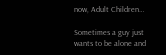now, Adult Children…

Sometimes a guy just wants to be alone and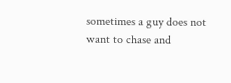sometimes a guy does not want to chase and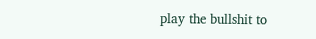play the bullshit to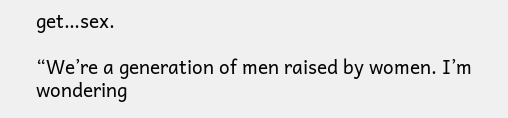get…sex.

“We’re a generation of men raised by women. I’m wondering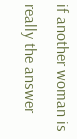if another woman is really the answer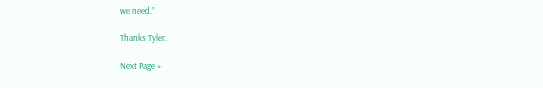we need.”

Thanks Tyler.

Next Page »